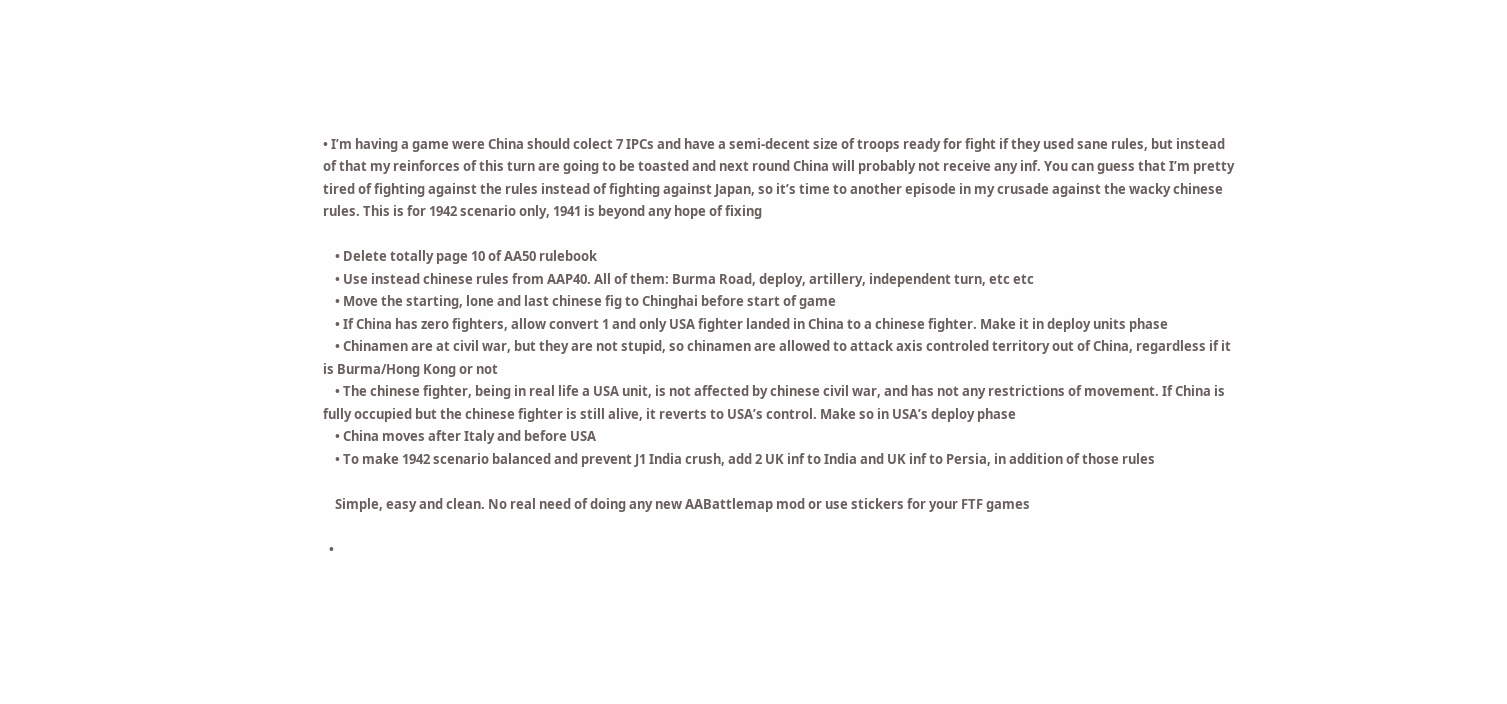• I’m having a game were China should colect 7 IPCs and have a semi-decent size of troops ready for fight if they used sane rules, but instead of that my reinforces of this turn are going to be toasted and next round China will probably not receive any inf. You can guess that I’m pretty tired of fighting against the rules instead of fighting against Japan, so it’s time to another episode in my crusade against the wacky chinese rules. This is for 1942 scenario only, 1941 is beyond any hope of fixing

    • Delete totally page 10 of AA50 rulebook
    • Use instead chinese rules from AAP40. All of them: Burma Road, deploy, artillery, independent turn, etc etc
    • Move the starting, lone and last chinese fig to Chinghai before start of game
    • If China has zero fighters, allow convert 1 and only USA fighter landed in China to a chinese fighter. Make it in deploy units phase
    • Chinamen are at civil war, but they are not stupid, so chinamen are allowed to attack axis controled territory out of China, regardless if it is Burma/Hong Kong or not
    • The chinese fighter, being in real life a USA unit, is not affected by chinese civil war, and has not any restrictions of movement. If China is fully occupied but the chinese fighter is still alive, it reverts to USA’s control. Make so in USA’s deploy phase
    • China moves after Italy and before USA
    • To make 1942 scenario balanced and prevent J1 India crush, add 2 UK inf to India and UK inf to Persia, in addition of those rules

    Simple, easy and clean. No real need of doing any new AABattlemap mod or use stickers for your FTF games

  •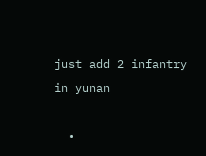just add 2 infantry in yunan

  •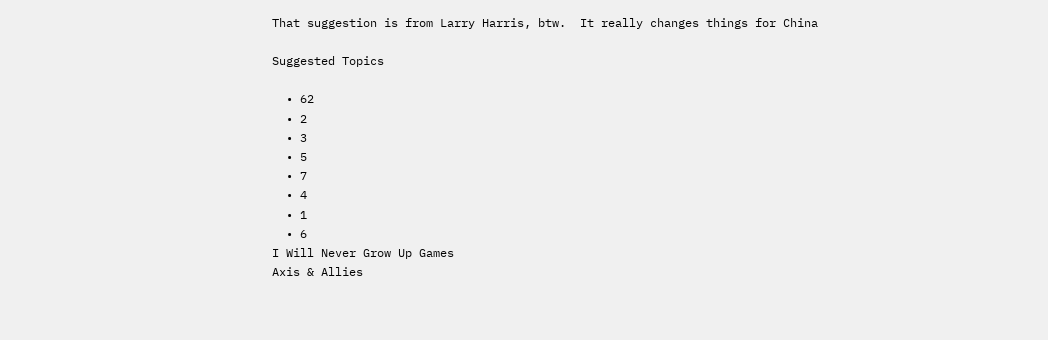That suggestion is from Larry Harris, btw.  It really changes things for China

Suggested Topics

  • 62
  • 2
  • 3
  • 5
  • 7
  • 4
  • 1
  • 6
I Will Never Grow Up Games
Axis & Allies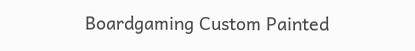Boardgaming Custom Painted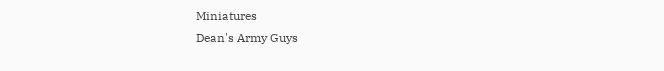Miniatures
Dean's Army Guys